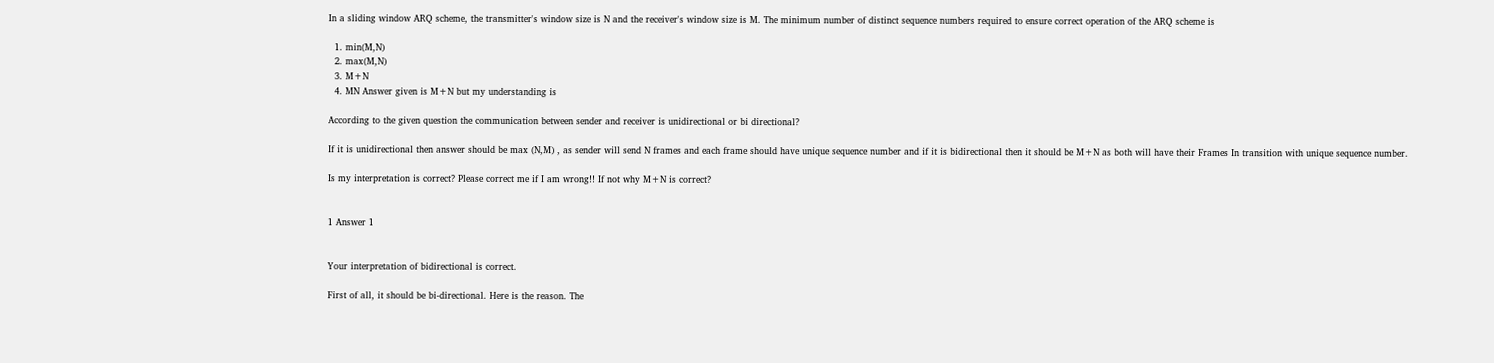In a sliding window ARQ scheme, the transmitter's window size is N and the receiver's window size is M. The minimum number of distinct sequence numbers required to ensure correct operation of the ARQ scheme is

  1. min(M,N)
  2. max(M,N)
  3. M+N
  4. MN Answer given is M+N but my understanding is

According to the given question the communication between sender and receiver is unidirectional or bi directional?

If it is unidirectional then answer should be max (N,M) , as sender will send N frames and each frame should have unique sequence number and if it is bidirectional then it should be M+N as both will have their Frames In transition with unique sequence number.

Is my interpretation is correct? Please correct me if I am wrong!! If not why M+N is correct?


1 Answer 1


Your interpretation of bidirectional is correct.

First of all, it should be bi-directional. Here is the reason. The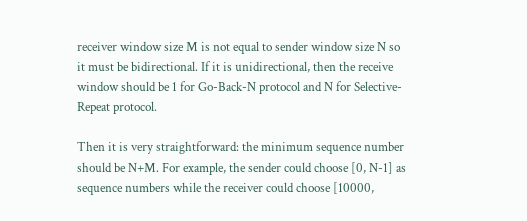receiver window size M is not equal to sender window size N so it must be bidirectional. If it is unidirectional, then the receive window should be 1 for Go-Back-N protocol and N for Selective-Repeat protocol.

Then it is very straightforward: the minimum sequence number should be N+M. For example, the sender could choose [0, N-1] as sequence numbers while the receiver could choose [10000,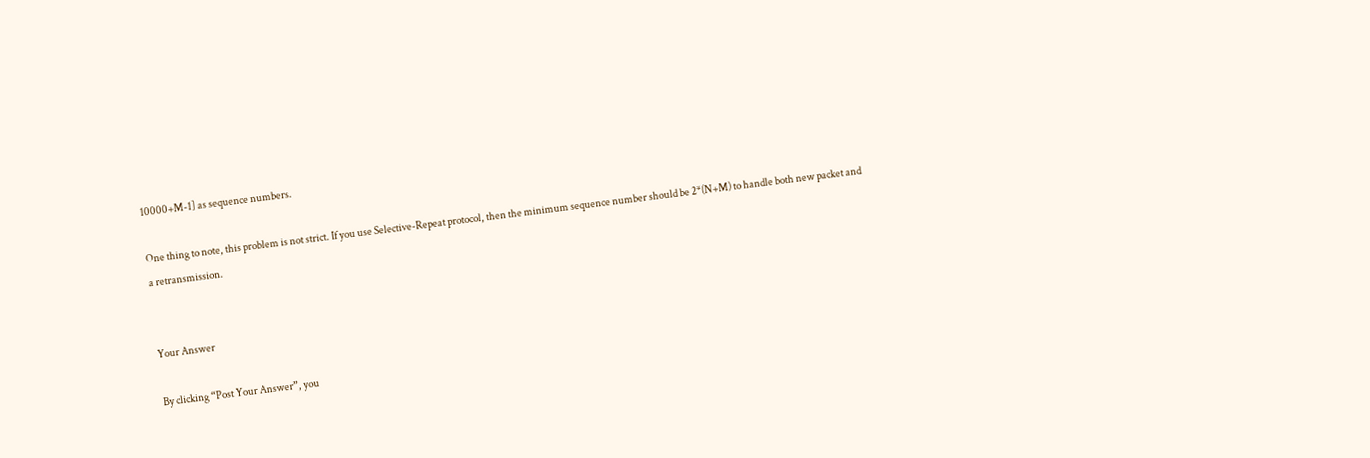10000+M-1] as sequence numbers.

One thing to note, this problem is not strict. If you use Selective-Repeat protocol, then the minimum sequence number should be 2*(N+M) to handle both new packet and a retransmission.


Your Answer

By clicking “Post Your Answer”, you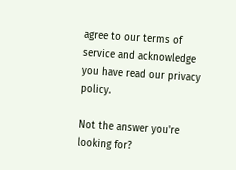agree to our terms of service and acknowledge you have read our privacy policy.

Not the answer you're looking for?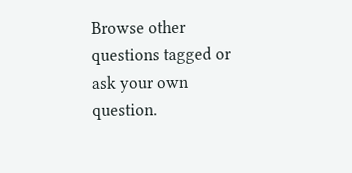Browse other questions tagged or ask your own question.